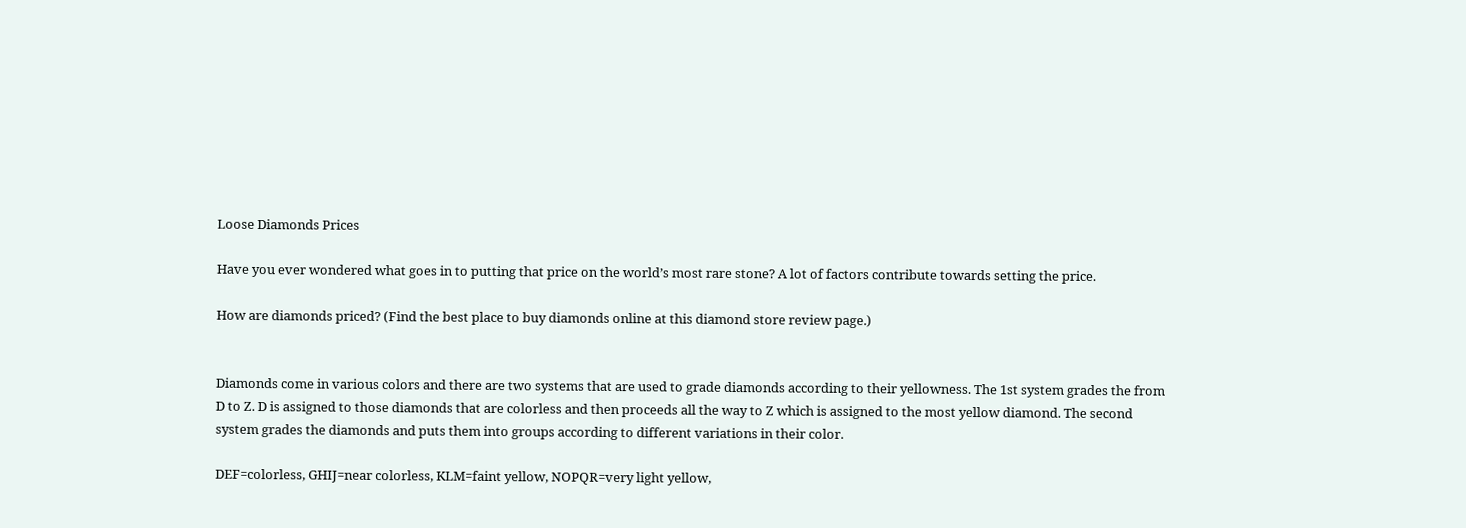Loose Diamonds Prices

Have you ever wondered what goes in to putting that price on the world’s most rare stone? A lot of factors contribute towards setting the price.

How are diamonds priced? (Find the best place to buy diamonds online at this diamond store review page.)


Diamonds come in various colors and there are two systems that are used to grade diamonds according to their yellowness. The 1st system grades the from D to Z. D is assigned to those diamonds that are colorless and then proceeds all the way to Z which is assigned to the most yellow diamond. The second system grades the diamonds and puts them into groups according to different variations in their color.

DEF=colorless, GHIJ=near colorless, KLM=faint yellow, NOPQR=very light yellow,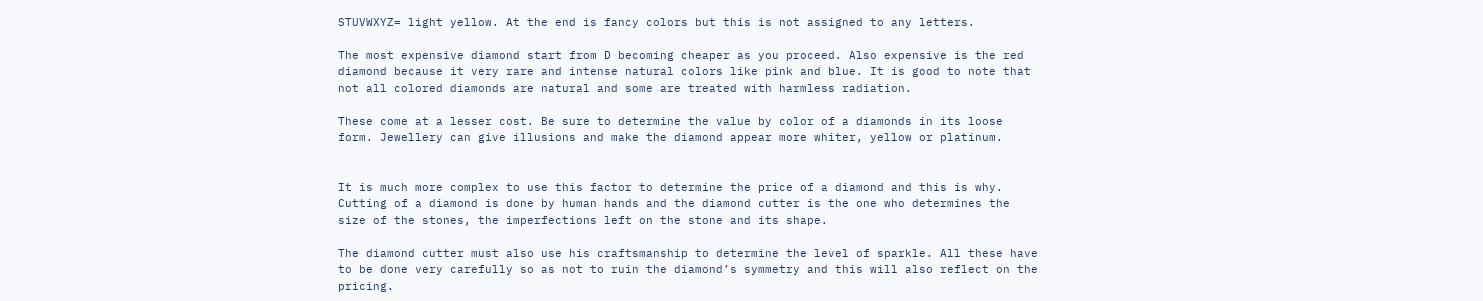STUVWXYZ= light yellow. At the end is fancy colors but this is not assigned to any letters.

The most expensive diamond start from D becoming cheaper as you proceed. Also expensive is the red diamond because it very rare and intense natural colors like pink and blue. It is good to note that not all colored diamonds are natural and some are treated with harmless radiation.

These come at a lesser cost. Be sure to determine the value by color of a diamonds in its loose form. Jewellery can give illusions and make the diamond appear more whiter, yellow or platinum.


It is much more complex to use this factor to determine the price of a diamond and this is why. Cutting of a diamond is done by human hands and the diamond cutter is the one who determines the size of the stones, the imperfections left on the stone and its shape.

The diamond cutter must also use his craftsmanship to determine the level of sparkle. All these have to be done very carefully so as not to ruin the diamond’s symmetry and this will also reflect on the pricing.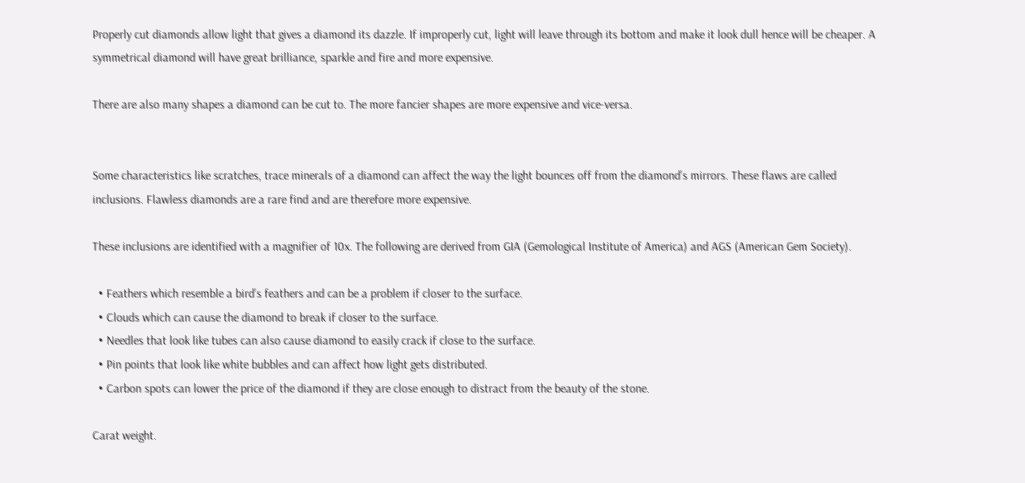Properly cut diamonds allow light that gives a diamond its dazzle. If improperly cut, light will leave through its bottom and make it look dull hence will be cheaper. A symmetrical diamond will have great brilliance, sparkle and fire and more expensive.

There are also many shapes a diamond can be cut to. The more fancier shapes are more expensive and vice-versa.


Some characteristics like scratches, trace minerals of a diamond can affect the way the light bounces off from the diamond’s mirrors. These flaws are called inclusions. Flawless diamonds are a rare find and are therefore more expensive.

These inclusions are identified with a magnifier of 10x. The following are derived from GIA (Gemological Institute of America) and AGS (American Gem Society).

  • Feathers which resemble a bird’s feathers and can be a problem if closer to the surface.
  • Clouds which can cause the diamond to break if closer to the surface.
  • Needles that look like tubes can also cause diamond to easily crack if close to the surface.
  • Pin points that look like white bubbles and can affect how light gets distributed.
  • Carbon spots can lower the price of the diamond if they are close enough to distract from the beauty of the stone.

Carat weight.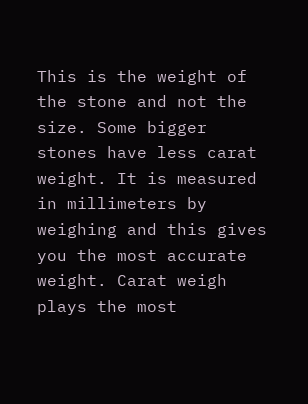This is the weight of the stone and not the size. Some bigger stones have less carat weight. It is measured in millimeters by weighing and this gives you the most accurate weight. Carat weigh plays the most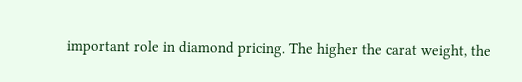important role in diamond pricing. The higher the carat weight, the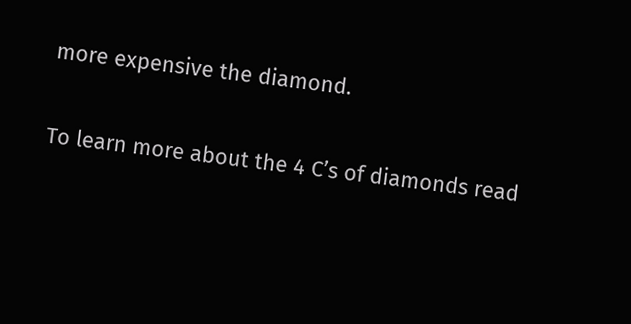more expensive the diamond.

To learn more about the 4 C’s of diamonds read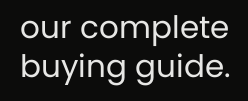our complete buying guide.